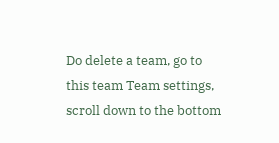Do delete a team, go to this team Team settings, scroll down to the bottom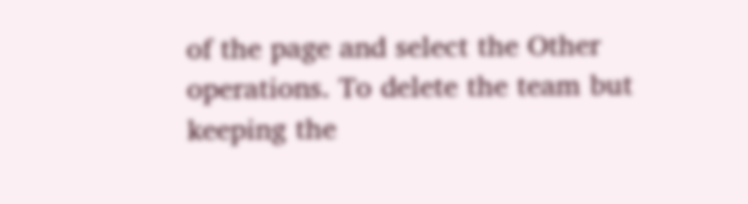of the page and select the Other operations. To delete the team but keeping the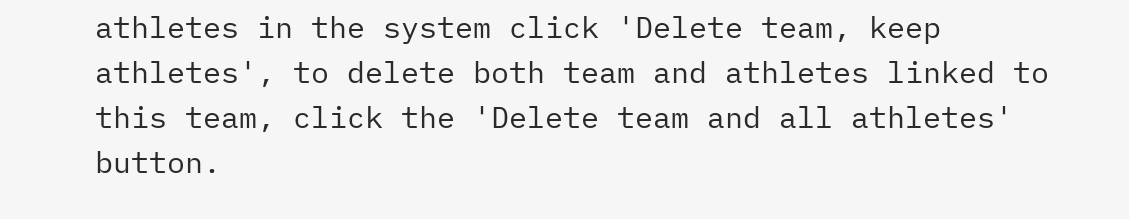athletes in the system click 'Delete team, keep athletes', to delete both team and athletes linked to this team, click the 'Delete team and all athletes' button.